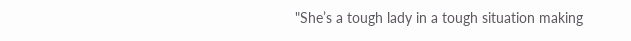"She’s a tough lady in a tough situation making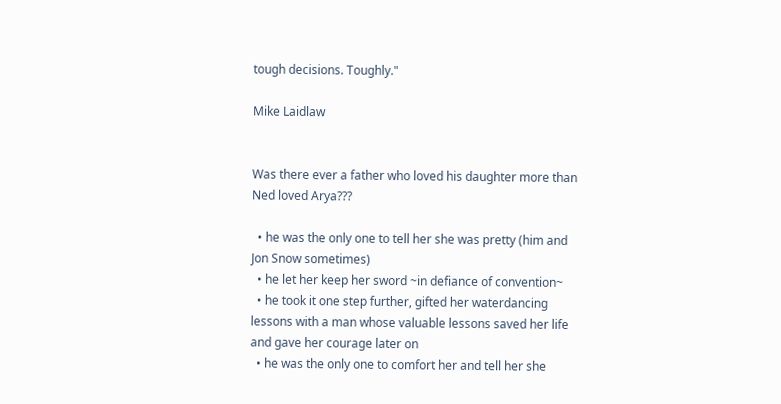tough decisions. Toughly."

Mike Laidlaw


Was there ever a father who loved his daughter more than Ned loved Arya???

  • he was the only one to tell her she was pretty (him and Jon Snow sometimes)
  • he let her keep her sword ~in defiance of convention~
  • he took it one step further, gifted her waterdancing lessons with a man whose valuable lessons saved her life and gave her courage later on
  • he was the only one to comfort her and tell her she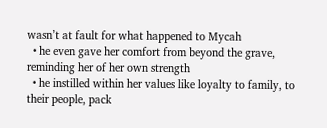wasn’t at fault for what happened to Mycah
  • he even gave her comfort from beyond the grave, reminding her of her own strength
  • he instilled within her values like loyalty to family, to their people, pack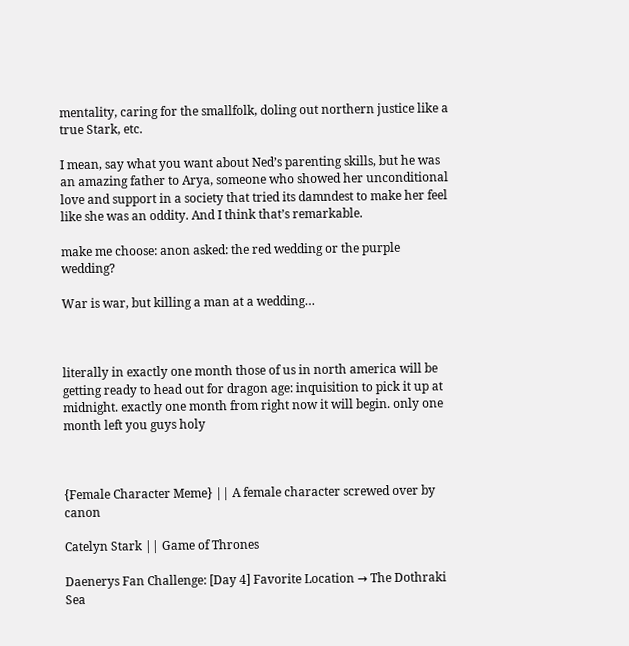mentality, caring for the smallfolk, doling out northern justice like a true Stark, etc.

I mean, say what you want about Ned’s parenting skills, but he was an amazing father to Arya, someone who showed her unconditional love and support in a society that tried its damndest to make her feel like she was an oddity. And I think that’s remarkable.

make me choose: anon asked: the red wedding or the purple wedding?

War is war, but killing a man at a wedding…



literally in exactly one month those of us in north america will be getting ready to head out for dragon age: inquisition to pick it up at midnight. exactly one month from right now it will begin. only one month left you guys holy



{Female Character Meme} || A female character screwed over by canon

Catelyn Stark || Game of Thrones

Daenerys Fan Challenge: [Day 4] Favorite Location → The Dothraki Sea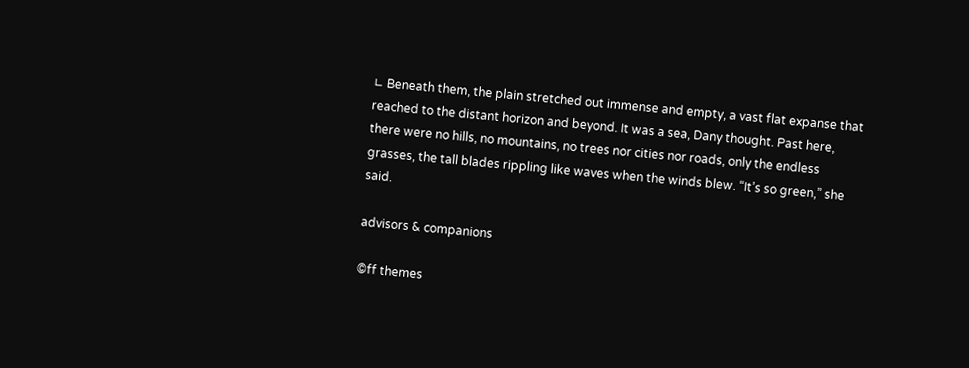∟ Beneath them, the plain stretched out immense and empty, a vast flat expanse that reached to the distant horizon and beyond. It was a sea, Dany thought. Past here, there were no hills, no mountains, no trees nor cities nor roads, only the endless grasses, the tall blades rippling like waves when the winds blew. “It’s so green,” she said.

advisors & companions

©ff themes